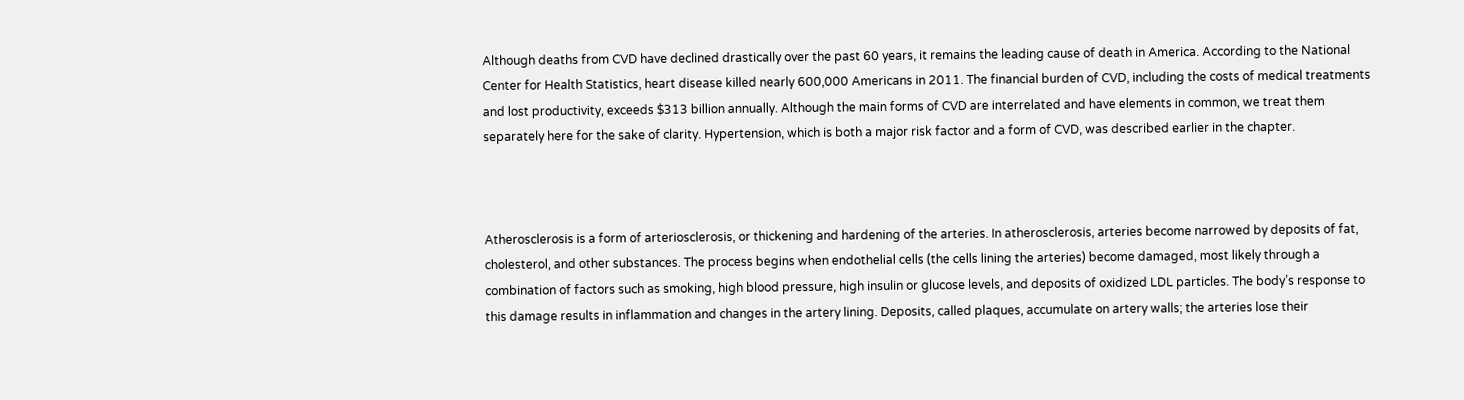Although deaths from CVD have declined drastically over the past 60 years, it remains the leading cause of death in America. According to the National Center for Health Statistics, heart disease killed nearly 600,000 Americans in 2011. The financial burden of CVD, including the costs of medical treatments and lost productivity, exceeds $313 billion annually. Although the main forms of CVD are interrelated and have elements in common, we treat them separately here for the sake of clarity. Hypertension, which is both a major risk factor and a form of CVD, was described earlier in the chapter.



Atherosclerosis is a form of arteriosclerosis, or thickening and hardening of the arteries. In atherosclerosis, arteries become narrowed by deposits of fat, cholesterol, and other substances. The process begins when endothelial cells (the cells lining the arteries) become damaged, most likely through a combination of factors such as smoking, high blood pressure, high insulin or glucose levels, and deposits of oxidized LDL particles. The body’s response to this damage results in inflammation and changes in the artery lining. Deposits, called plaques, accumulate on artery walls; the arteries lose their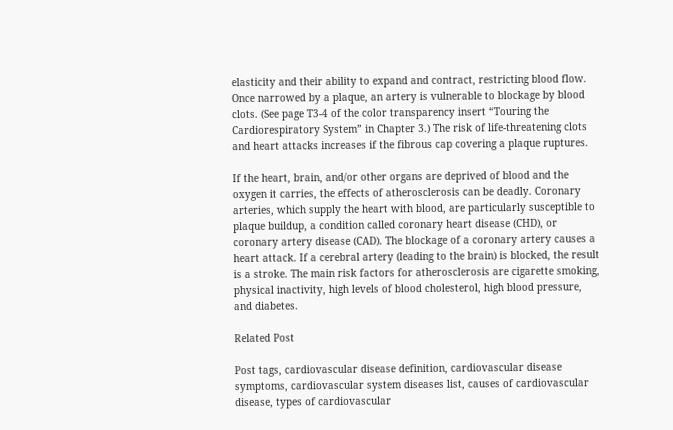elasticity and their ability to expand and contract, restricting blood flow. Once narrowed by a plaque, an artery is vulnerable to blockage by blood clots. (See page T3-4 of the color transparency insert “Touring the Cardiorespiratory System” in Chapter 3.) The risk of life-threatening clots and heart attacks increases if the fibrous cap covering a plaque ruptures.

If the heart, brain, and/or other organs are deprived of blood and the oxygen it carries, the effects of atherosclerosis can be deadly. Coronary arteries, which supply the heart with blood, are particularly susceptible to plaque buildup, a condition called coronary heart disease (CHD), or coronary artery disease (CAD). The blockage of a coronary artery causes a heart attack. If a cerebral artery (leading to the brain) is blocked, the result is a stroke. The main risk factors for atherosclerosis are cigarette smoking, physical inactivity, high levels of blood cholesterol, high blood pressure, and diabetes.

Related Post

Post tags, cardiovascular disease definition, cardiovascular disease symptoms, cardiovascular system diseases list, causes of cardiovascular disease, types of cardiovascular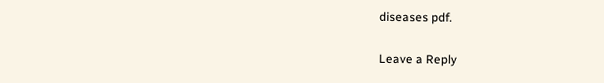diseases pdf.

Leave a Reply